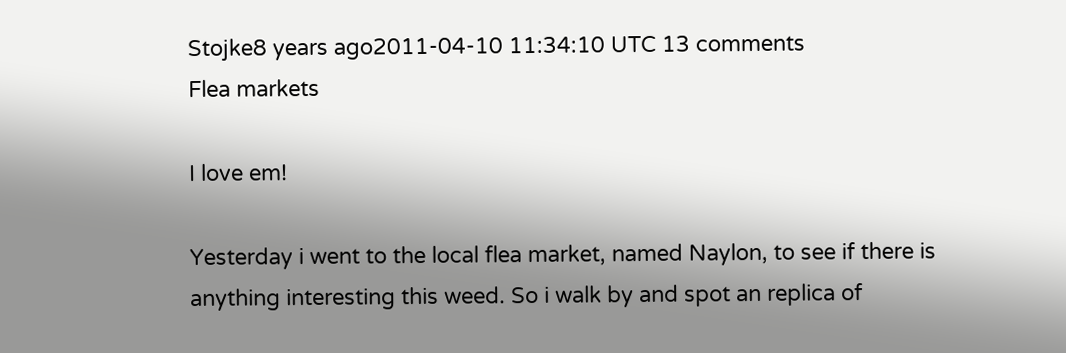Stojke8 years ago2011-04-10 11:34:10 UTC 13 comments
Flea markets

I love em!

Yesterday i went to the local flea market, named Naylon, to see if there is anything interesting this weed. So i walk by and spot an replica of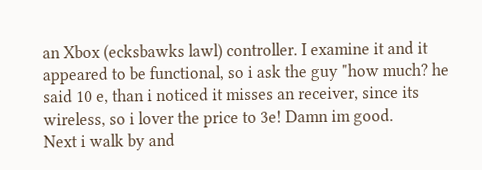an Xbox (ecksbawks lawl) controller. I examine it and it appeared to be functional, so i ask the guy "how much? he said 10 e, than i noticed it misses an receiver, since its wireless, so i lover the price to 3e! Damn im good.
Next i walk by and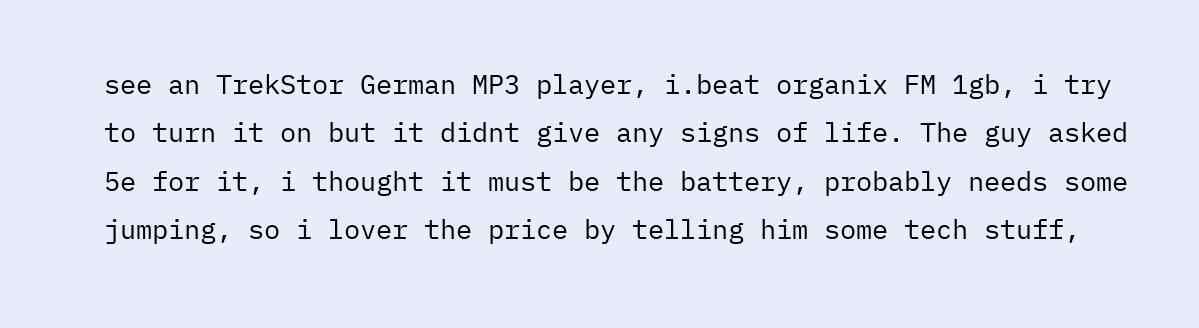see an TrekStor German MP3 player, i.beat organix FM 1gb, i try to turn it on but it didnt give any signs of life. The guy asked 5e for it, i thought it must be the battery, probably needs some jumping, so i lover the price by telling him some tech stuff,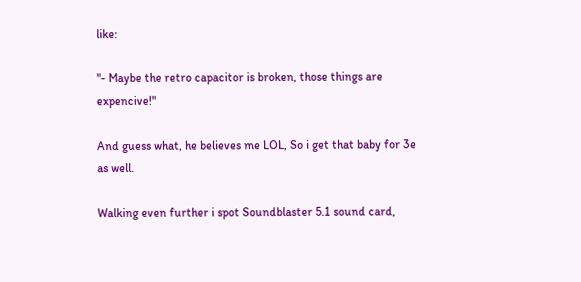like:

"- Maybe the retro capacitor is broken, those things are expencive!"

And guess what, he believes me LOL, So i get that baby for 3e as well.

Walking even further i spot Soundblaster 5.1 sound card,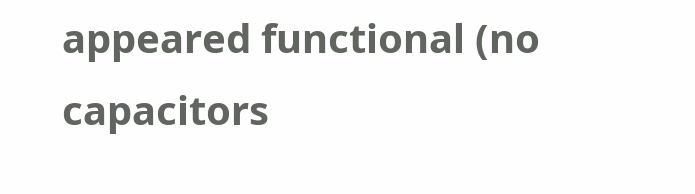appeared functional (no capacitors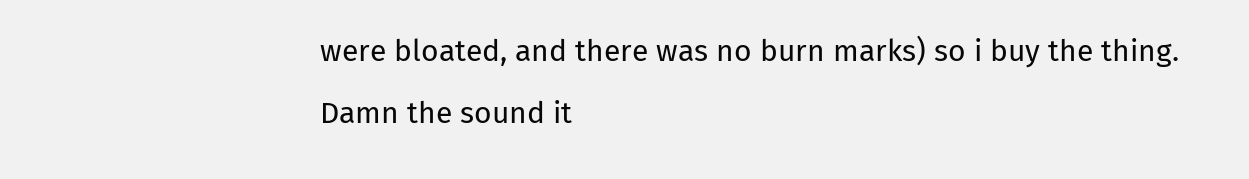were bloated, and there was no burn marks) so i buy the thing. Damn the sound it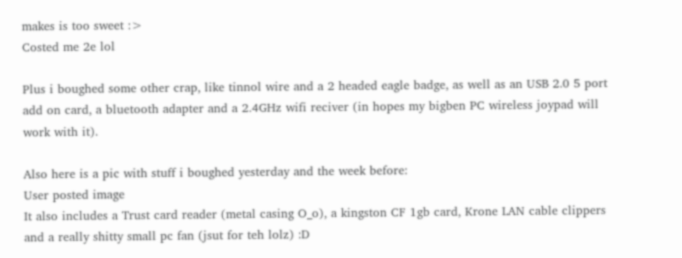makes is too sweet :>
Costed me 2e lol

Plus i boughed some other crap, like tinnol wire and a 2 headed eagle badge, as well as an USB 2.0 5 port add on card, a bluetooth adapter and a 2.4GHz wifi reciver (in hopes my bigben PC wireless joypad will work with it).

Also here is a pic with stuff i boughed yesterday and the week before:
User posted image
It also includes a Trust card reader (metal casing O_o), a kingston CF 1gb card, Krone LAN cable clippers and a really shitty small pc fan (jsut for teh lolz) :D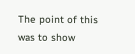The point of this was to show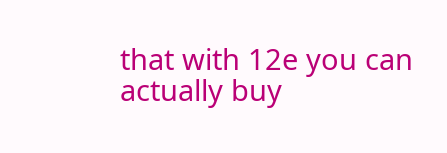that with 12e you can actually buy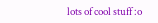lots of cool stuff :o